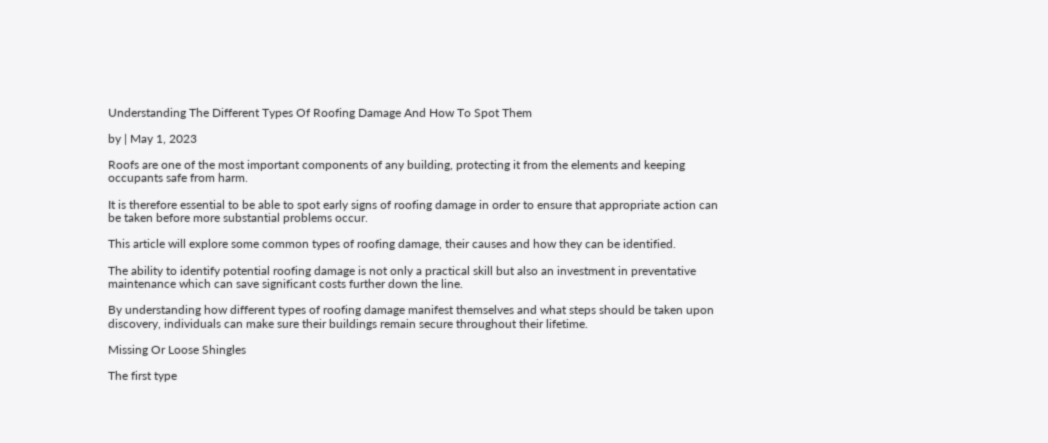Understanding The Different Types Of Roofing Damage And How To Spot Them

by | May 1, 2023

Roofs are one of the most important components of any building, protecting it from the elements and keeping occupants safe from harm.

It is therefore essential to be able to spot early signs of roofing damage in order to ensure that appropriate action can be taken before more substantial problems occur.

This article will explore some common types of roofing damage, their causes and how they can be identified.

The ability to identify potential roofing damage is not only a practical skill but also an investment in preventative maintenance which can save significant costs further down the line.

By understanding how different types of roofing damage manifest themselves and what steps should be taken upon discovery, individuals can make sure their buildings remain secure throughout their lifetime.

Missing Or Loose Shingles

The first type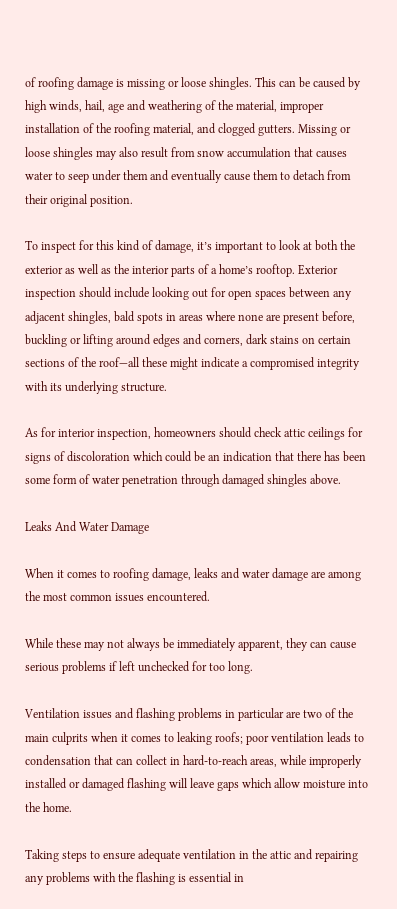of roofing damage is missing or loose shingles. This can be caused by high winds, hail, age and weathering of the material, improper installation of the roofing material, and clogged gutters. Missing or loose shingles may also result from snow accumulation that causes water to seep under them and eventually cause them to detach from their original position.

To inspect for this kind of damage, it’s important to look at both the exterior as well as the interior parts of a home’s rooftop. Exterior inspection should include looking out for open spaces between any adjacent shingles, bald spots in areas where none are present before, buckling or lifting around edges and corners, dark stains on certain sections of the roof—all these might indicate a compromised integrity with its underlying structure.

As for interior inspection, homeowners should check attic ceilings for signs of discoloration which could be an indication that there has been some form of water penetration through damaged shingles above.

Leaks And Water Damage

When it comes to roofing damage, leaks and water damage are among the most common issues encountered.

While these may not always be immediately apparent, they can cause serious problems if left unchecked for too long.

Ventilation issues and flashing problems in particular are two of the main culprits when it comes to leaking roofs; poor ventilation leads to condensation that can collect in hard-to-reach areas, while improperly installed or damaged flashing will leave gaps which allow moisture into the home.

Taking steps to ensure adequate ventilation in the attic and repairing any problems with the flashing is essential in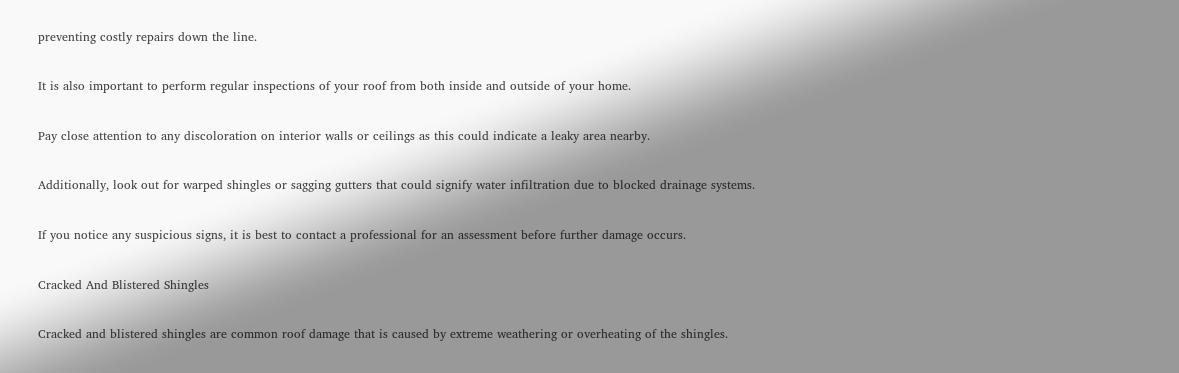preventing costly repairs down the line.

It is also important to perform regular inspections of your roof from both inside and outside of your home.

Pay close attention to any discoloration on interior walls or ceilings as this could indicate a leaky area nearby.

Additionally, look out for warped shingles or sagging gutters that could signify water infiltration due to blocked drainage systems.

If you notice any suspicious signs, it is best to contact a professional for an assessment before further damage occurs.

Cracked And Blistered Shingles

Cracked and blistered shingles are common roof damage that is caused by extreme weathering or overheating of the shingles.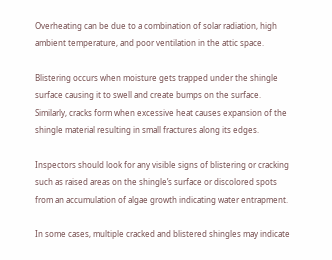Overheating can be due to a combination of solar radiation, high ambient temperature, and poor ventilation in the attic space.

Blistering occurs when moisture gets trapped under the shingle surface causing it to swell and create bumps on the surface. Similarly, cracks form when excessive heat causes expansion of the shingle material resulting in small fractures along its edges.

Inspectors should look for any visible signs of blistering or cracking such as raised areas on the shingle’s surface or discolored spots from an accumulation of algae growth indicating water entrapment.

In some cases, multiple cracked and blistered shingles may indicate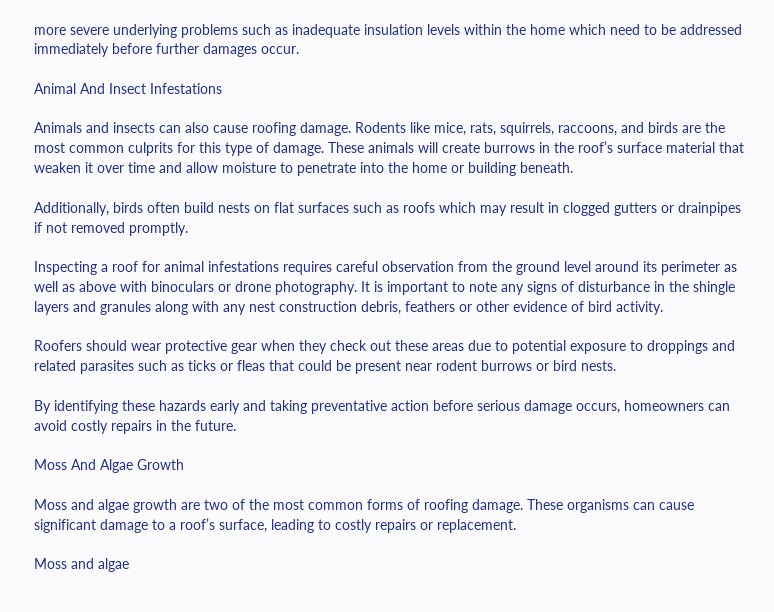more severe underlying problems such as inadequate insulation levels within the home which need to be addressed immediately before further damages occur.

Animal And Insect Infestations

Animals and insects can also cause roofing damage. Rodents like mice, rats, squirrels, raccoons, and birds are the most common culprits for this type of damage. These animals will create burrows in the roof’s surface material that weaken it over time and allow moisture to penetrate into the home or building beneath.

Additionally, birds often build nests on flat surfaces such as roofs which may result in clogged gutters or drainpipes if not removed promptly.

Inspecting a roof for animal infestations requires careful observation from the ground level around its perimeter as well as above with binoculars or drone photography. It is important to note any signs of disturbance in the shingle layers and granules along with any nest construction debris, feathers or other evidence of bird activity.

Roofers should wear protective gear when they check out these areas due to potential exposure to droppings and related parasites such as ticks or fleas that could be present near rodent burrows or bird nests.

By identifying these hazards early and taking preventative action before serious damage occurs, homeowners can avoid costly repairs in the future.

Moss And Algae Growth

Moss and algae growth are two of the most common forms of roofing damage. These organisms can cause significant damage to a roof’s surface, leading to costly repairs or replacement.

Moss and algae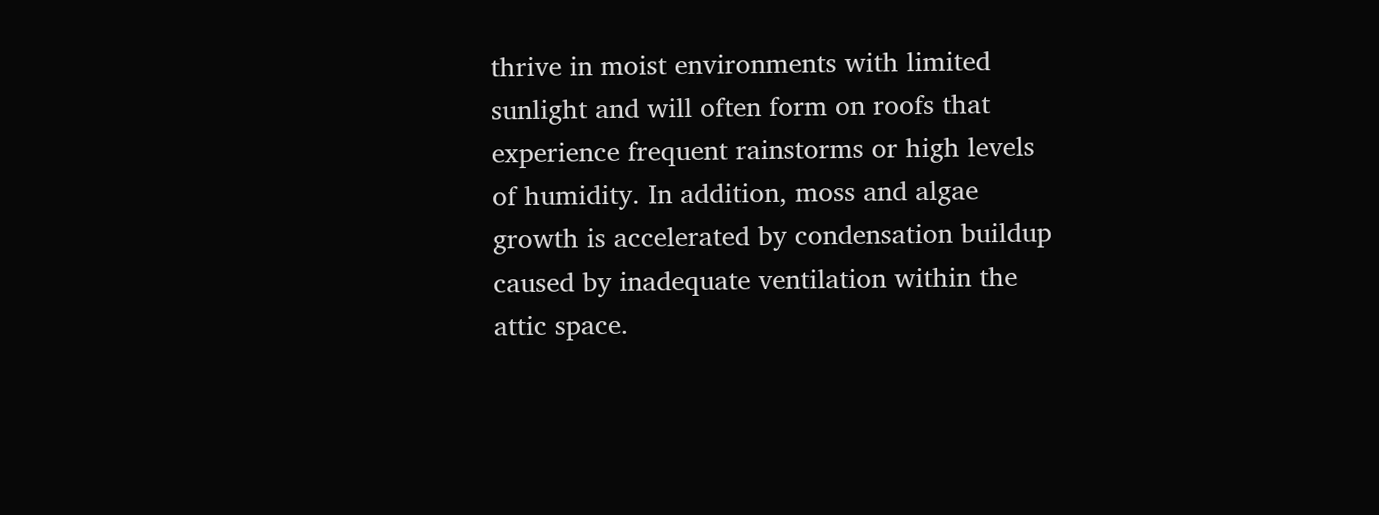thrive in moist environments with limited sunlight and will often form on roofs that experience frequent rainstorms or high levels of humidity. In addition, moss and algae growth is accelerated by condensation buildup caused by inadequate ventilation within the attic space.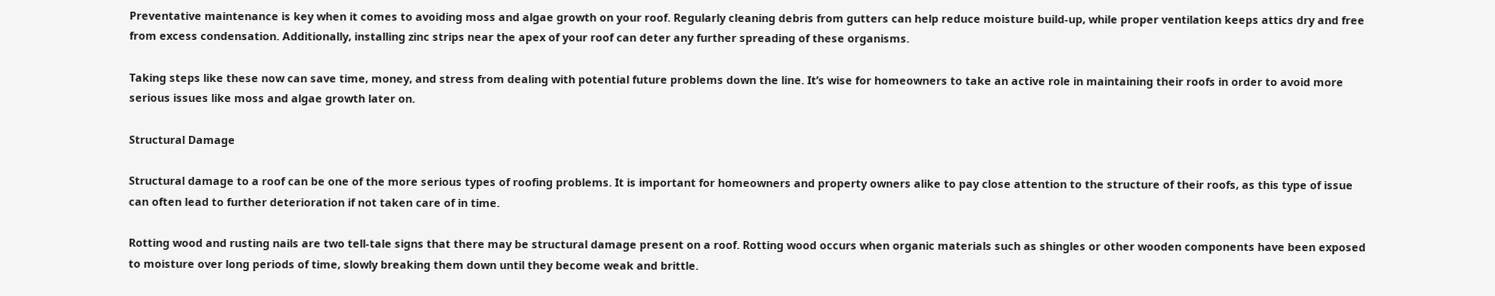Preventative maintenance is key when it comes to avoiding moss and algae growth on your roof. Regularly cleaning debris from gutters can help reduce moisture build-up, while proper ventilation keeps attics dry and free from excess condensation. Additionally, installing zinc strips near the apex of your roof can deter any further spreading of these organisms.

Taking steps like these now can save time, money, and stress from dealing with potential future problems down the line. It’s wise for homeowners to take an active role in maintaining their roofs in order to avoid more serious issues like moss and algae growth later on.

Structural Damage

Structural damage to a roof can be one of the more serious types of roofing problems. It is important for homeowners and property owners alike to pay close attention to the structure of their roofs, as this type of issue can often lead to further deterioration if not taken care of in time.

Rotting wood and rusting nails are two tell-tale signs that there may be structural damage present on a roof. Rotting wood occurs when organic materials such as shingles or other wooden components have been exposed to moisture over long periods of time, slowly breaking them down until they become weak and brittle.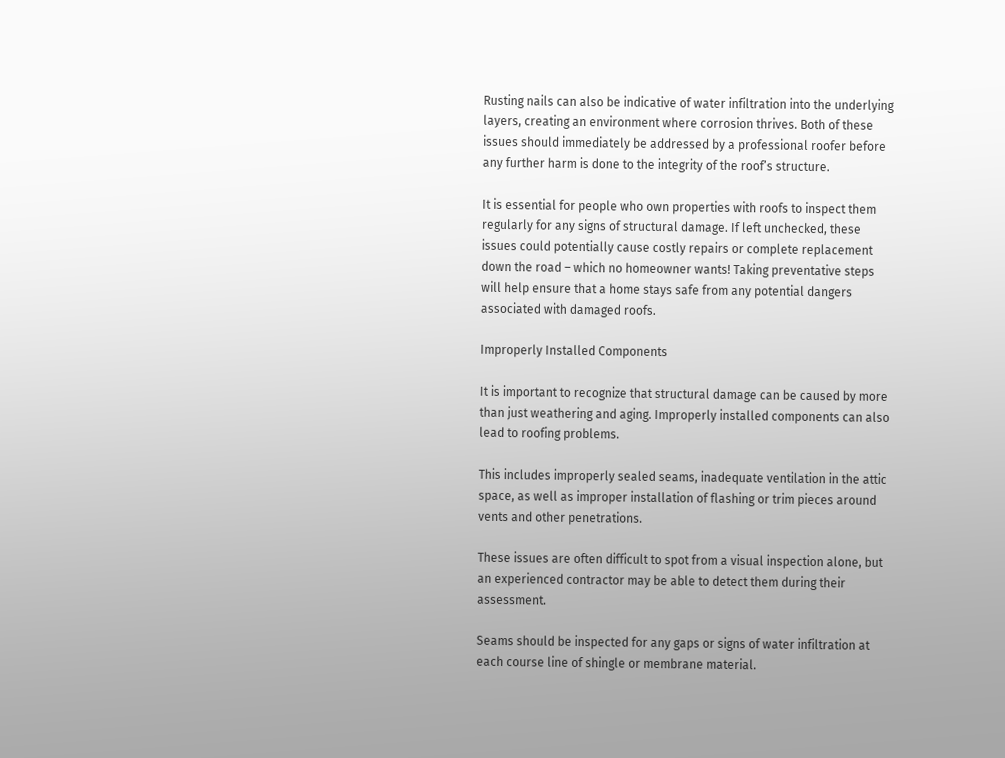Rusting nails can also be indicative of water infiltration into the underlying layers, creating an environment where corrosion thrives. Both of these issues should immediately be addressed by a professional roofer before any further harm is done to the integrity of the roof’s structure.

It is essential for people who own properties with roofs to inspect them regularly for any signs of structural damage. If left unchecked, these issues could potentially cause costly repairs or complete replacement down the road – which no homeowner wants! Taking preventative steps will help ensure that a home stays safe from any potential dangers associated with damaged roofs.

Improperly Installed Components

It is important to recognize that structural damage can be caused by more than just weathering and aging. Improperly installed components can also lead to roofing problems.

This includes improperly sealed seams, inadequate ventilation in the attic space, as well as improper installation of flashing or trim pieces around vents and other penetrations.

These issues are often difficult to spot from a visual inspection alone, but an experienced contractor may be able to detect them during their assessment.

Seams should be inspected for any gaps or signs of water infiltration at each course line of shingle or membrane material.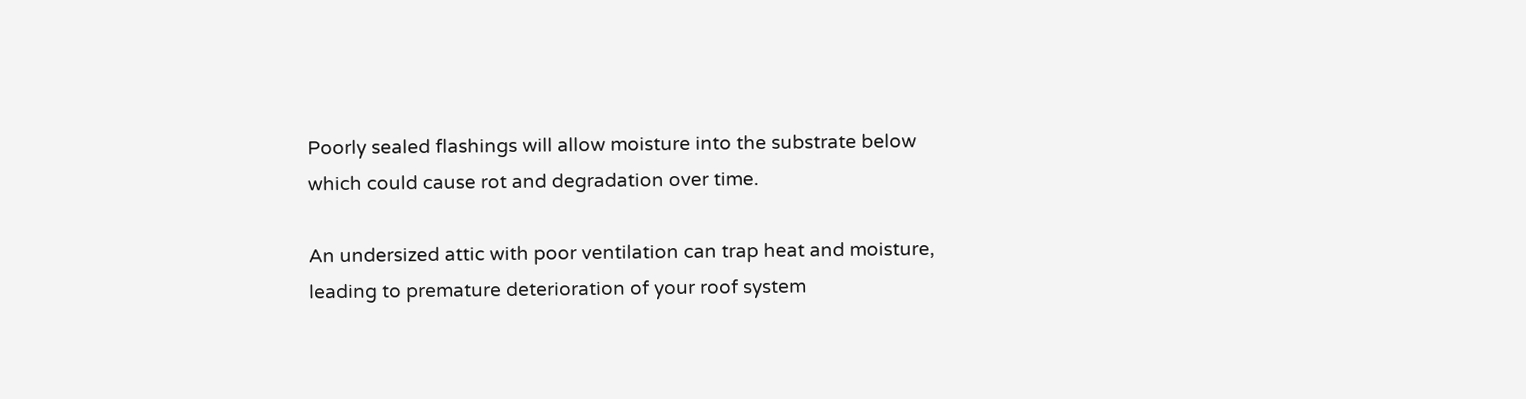Poorly sealed flashings will allow moisture into the substrate below which could cause rot and degradation over time.

An undersized attic with poor ventilation can trap heat and moisture, leading to premature deterioration of your roof system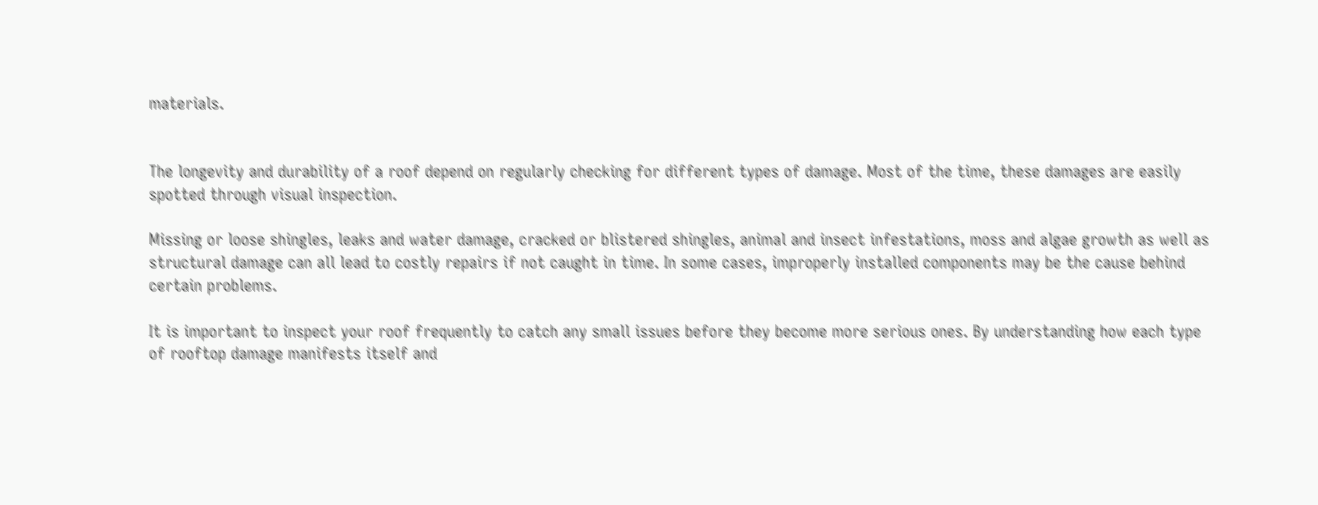materials.


The longevity and durability of a roof depend on regularly checking for different types of damage. Most of the time, these damages are easily spotted through visual inspection.

Missing or loose shingles, leaks and water damage, cracked or blistered shingles, animal and insect infestations, moss and algae growth as well as structural damage can all lead to costly repairs if not caught in time. In some cases, improperly installed components may be the cause behind certain problems.

It is important to inspect your roof frequently to catch any small issues before they become more serious ones. By understanding how each type of rooftop damage manifests itself and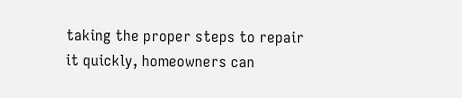taking the proper steps to repair it quickly, homeowners can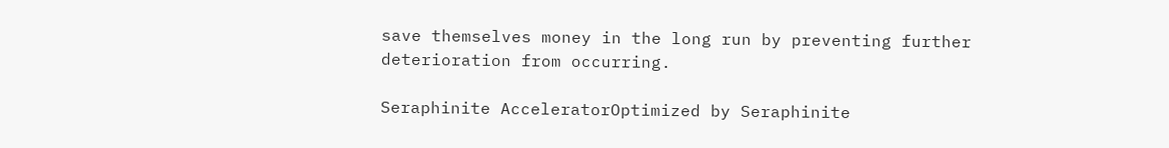save themselves money in the long run by preventing further deterioration from occurring.

Seraphinite AcceleratorOptimized by Seraphinite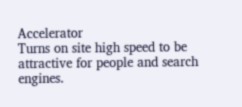Accelerator
Turns on site high speed to be attractive for people and search engines.